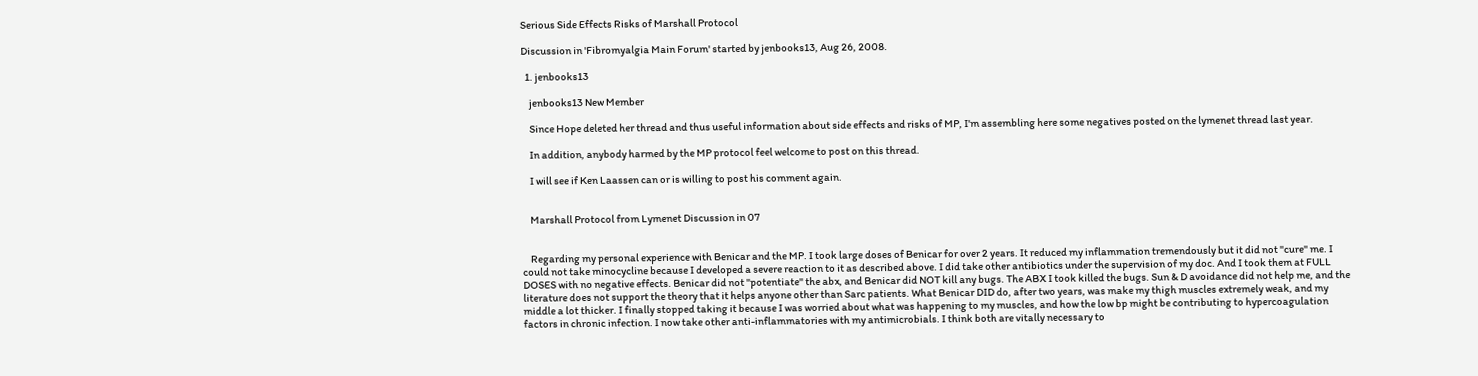Serious Side Effects Risks of Marshall Protocol

Discussion in 'Fibromyalgia Main Forum' started by jenbooks13, Aug 26, 2008.

  1. jenbooks13

    jenbooks13 New Member

    Since Hope deleted her thread and thus useful information about side effects and risks of MP, I'm assembling here some negatives posted on the lymenet thread last year.

    In addition, anybody harmed by the MP protocol feel welcome to post on this thread.

    I will see if Ken Laassen can or is willing to post his comment again.


    Marshall Protocol from Lymenet Discussion in 07


    Regarding my personal experience with Benicar and the MP. I took large doses of Benicar for over 2 years. It reduced my inflammation tremendously but it did not "cure" me. I could not take minocycline because I developed a severe reaction to it as described above. I did take other antibiotics under the supervision of my doc. And I took them at FULL DOSES with no negative effects. Benicar did not "potentiate" the abx, and Benicar did NOT kill any bugs. The ABX I took killed the bugs. Sun & D avoidance did not help me, and the literature does not support the theory that it helps anyone other than Sarc patients. What Benicar DID do, after two years, was make my thigh muscles extremely weak, and my middle a lot thicker. I finally stopped taking it because I was worried about what was happening to my muscles, and how the low bp might be contributing to hypercoagulation factors in chronic infection. I now take other anti-inflammatories with my antimicrobials. I think both are vitally necessary to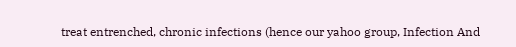treat entrenched, chronic infections (hence our yahoo group, Infection And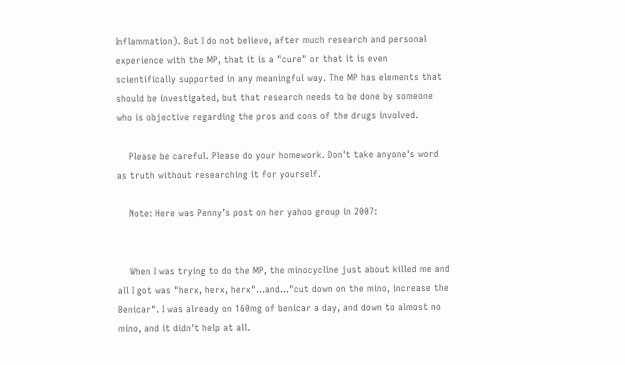Inflammation). But I do not believe, after much research and personal experience with the MP, that it is a "cure" or that it is even scientifically supported in any meaningful way. The MP has elements that should be investigated, but that research needs to be done by someone who is objective regarding the pros and cons of the drugs involved.

    Please be careful. Please do your homework. Don't take anyone's word as truth without researching it for yourself.

    Note: Here was Penny’s post on her yahoo group in 2007:


    When I was trying to do the MP, the minocycline just about killed me and all I got was "herx, herx, herx"...and..."cut down on the mino, increase the Benicar". I was already on 160mg of benicar a day, and down to almost no mino, and it didn't help at all.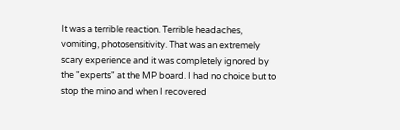It was a terrible reaction. Terrible headaches, vomiting, photosensitivity. That was an extremely scary experience and it was completely ignored by the "experts" at the MP board. I had no choice but to stop the mino and when I recovered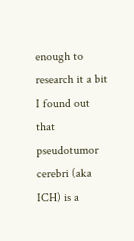enough to research it a bit I found out that pseudotumor cerebri (aka ICH) is a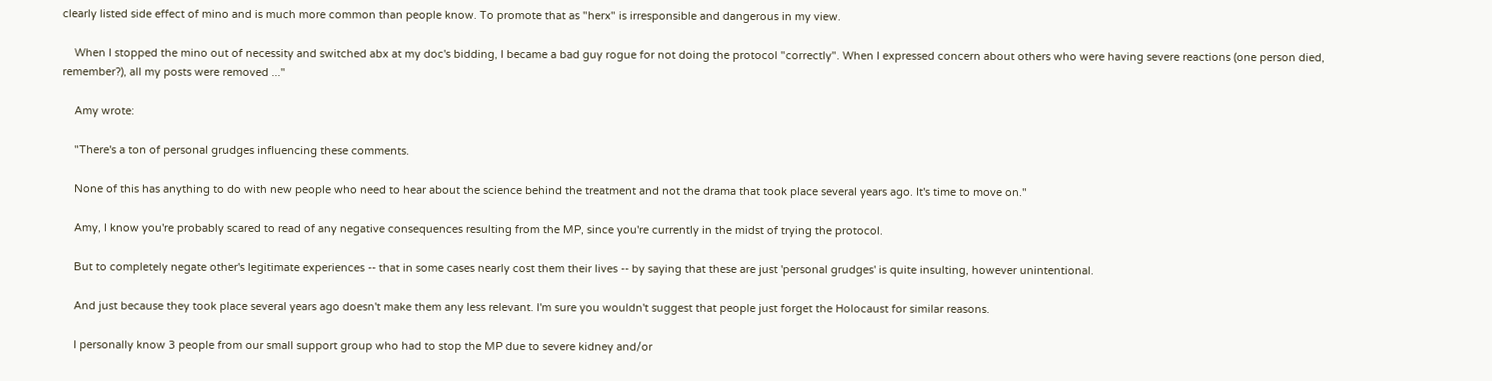clearly listed side effect of mino and is much more common than people know. To promote that as "herx" is irresponsible and dangerous in my view.

    When I stopped the mino out of necessity and switched abx at my doc's bidding, I became a bad guy rogue for not doing the protocol "correctly". When I expressed concern about others who were having severe reactions (one person died, remember?), all my posts were removed ..."

    Amy wrote:

    "There's a ton of personal grudges influencing these comments.

    None of this has anything to do with new people who need to hear about the science behind the treatment and not the drama that took place several years ago. It's time to move on."

    Amy, I know you're probably scared to read of any negative consequences resulting from the MP, since you're currently in the midst of trying the protocol.

    But to completely negate other's legitimate experiences -- that in some cases nearly cost them their lives -- by saying that these are just 'personal grudges' is quite insulting, however unintentional.

    And just because they took place several years ago doesn't make them any less relevant. I'm sure you wouldn't suggest that people just forget the Holocaust for similar reasons.

    I personally know 3 people from our small support group who had to stop the MP due to severe kidney and/or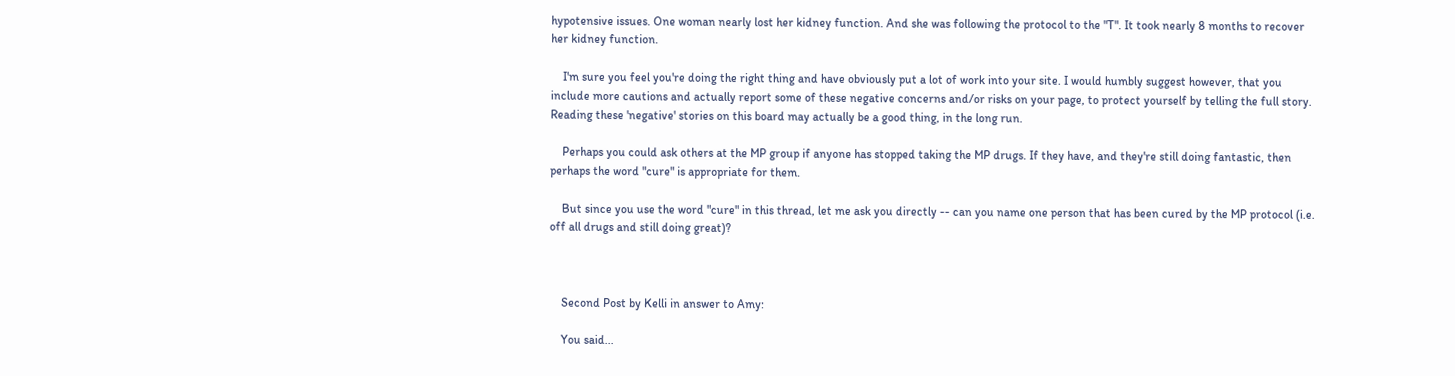hypotensive issues. One woman nearly lost her kidney function. And she was following the protocol to the "T". It took nearly 8 months to recover her kidney function.

    I'm sure you feel you're doing the right thing and have obviously put a lot of work into your site. I would humbly suggest however, that you include more cautions and actually report some of these negative concerns and/or risks on your page, to protect yourself by telling the full story. Reading these 'negative' stories on this board may actually be a good thing, in the long run.

    Perhaps you could ask others at the MP group if anyone has stopped taking the MP drugs. If they have, and they're still doing fantastic, then perhaps the word "cure" is appropriate for them.

    But since you use the word "cure" in this thread, let me ask you directly -- can you name one person that has been cured by the MP protocol (i.e. off all drugs and still doing great)?



    Second Post by Kelli in answer to Amy:

    You said...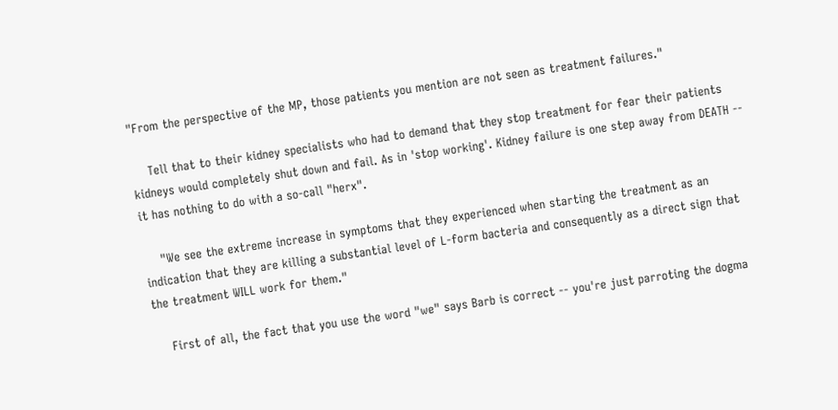"From the perspective of the MP, those patients you mention are not seen as treatment failures."

    Tell that to their kidney specialists who had to demand that they stop treatment for fear their patients kidneys would completely shut down and fail. As in 'stop working'. Kidney failure is one step away from DEATH -- it has nothing to do with a so-call "herx".

    "We see the extreme increase in symptoms that they experienced when starting the treatment as an indication that they are killing a substantial level of L-form bacteria and consequently as a direct sign that the treatment WILL work for them."

    First of all, the fact that you use the word "we" says Barb is correct -- you're just parroting the dogma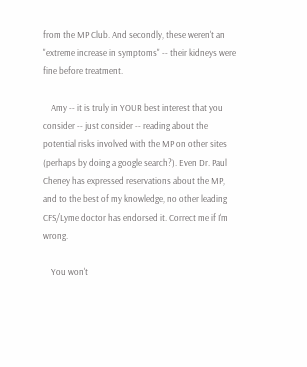from the MP Club. And secondly, these weren't an "extreme increase in symptoms" -- their kidneys were fine before treatment.

    Amy -- it is truly in YOUR best interest that you consider -- just consider -- reading about the potential risks involved with the MP on other sites (perhaps by doing a google search?). Even Dr. Paul Cheney has expressed reservations about the MP, and to the best of my knowledge, no other leading CFS/Lyme doctor has endorsed it. Correct me if I'm wrong.

    You won't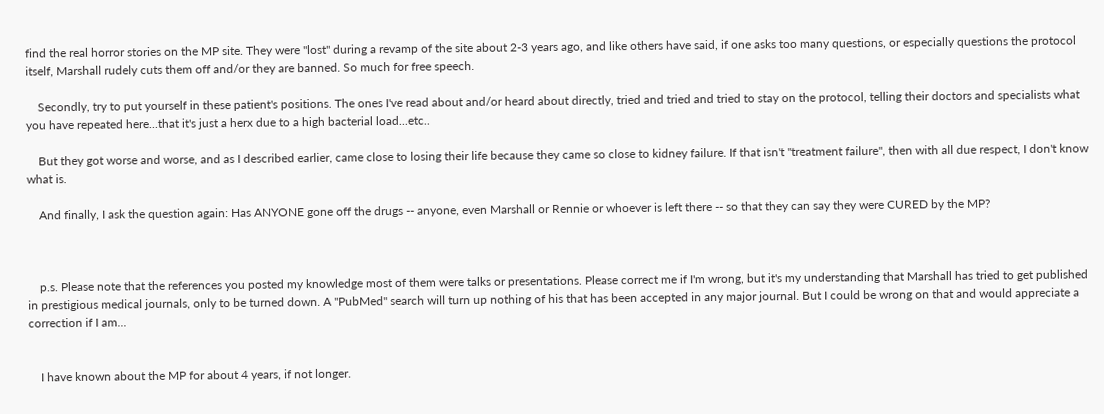find the real horror stories on the MP site. They were "lost" during a revamp of the site about 2-3 years ago, and like others have said, if one asks too many questions, or especially questions the protocol itself, Marshall rudely cuts them off and/or they are banned. So much for free speech.

    Secondly, try to put yourself in these patient's positions. The ones I've read about and/or heard about directly, tried and tried and tried to stay on the protocol, telling their doctors and specialists what you have repeated here...that it's just a herx due to a high bacterial load...etc..

    But they got worse and worse, and as I described earlier, came close to losing their life because they came so close to kidney failure. If that isn't "treatment failure", then with all due respect, I don't know what is.

    And finally, I ask the question again: Has ANYONE gone off the drugs -- anyone, even Marshall or Rennie or whoever is left there -- so that they can say they were CURED by the MP?



    p.s. Please note that the references you posted my knowledge most of them were talks or presentations. Please correct me if I'm wrong, but it's my understanding that Marshall has tried to get published in prestigious medical journals, only to be turned down. A "PubMed" search will turn up nothing of his that has been accepted in any major journal. But I could be wrong on that and would appreciate a correction if I am...


    I have known about the MP for about 4 years, if not longer.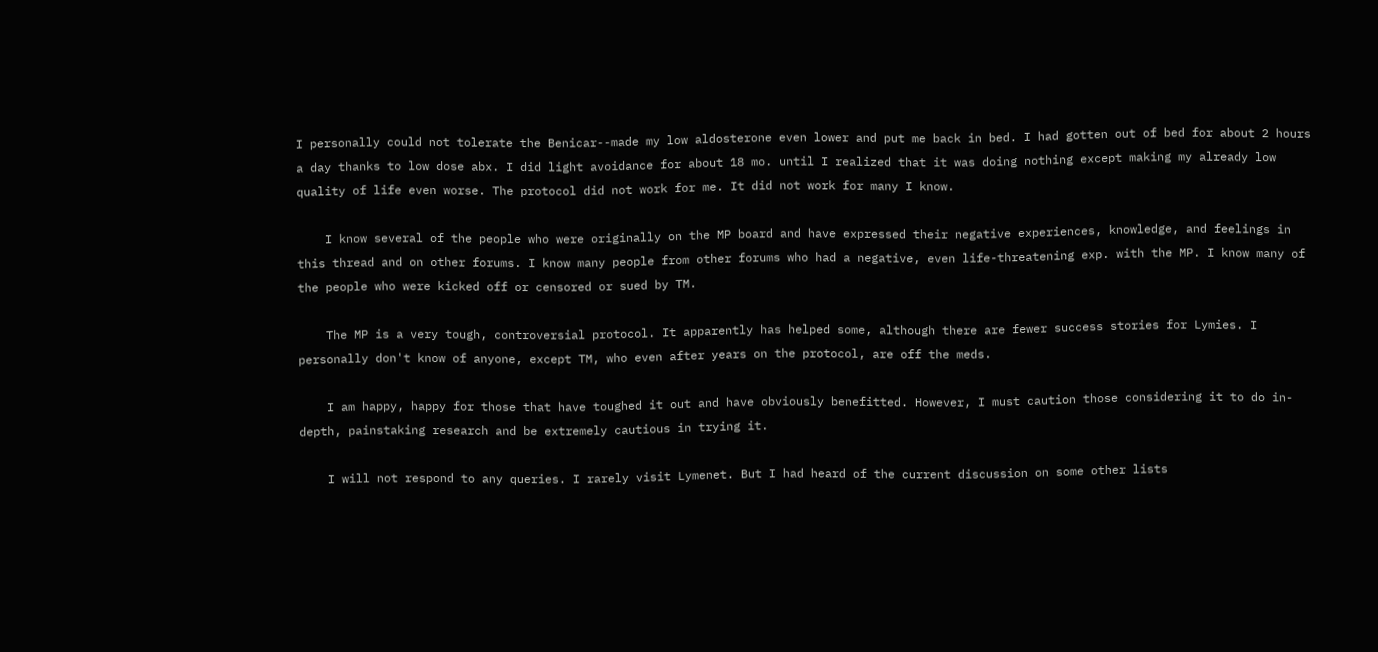I personally could not tolerate the Benicar--made my low aldosterone even lower and put me back in bed. I had gotten out of bed for about 2 hours a day thanks to low dose abx. I did light avoidance for about 18 mo. until I realized that it was doing nothing except making my already low quality of life even worse. The protocol did not work for me. It did not work for many I know.

    I know several of the people who were originally on the MP board and have expressed their negative experiences, knowledge, and feelings in this thread and on other forums. I know many people from other forums who had a negative, even life-threatening exp. with the MP. I know many of the people who were kicked off or censored or sued by TM.

    The MP is a very tough, controversial protocol. It apparently has helped some, although there are fewer success stories for Lymies. I personally don't know of anyone, except TM, who even after years on the protocol, are off the meds.

    I am happy, happy for those that have toughed it out and have obviously benefitted. However, I must caution those considering it to do in-depth, painstaking research and be extremely cautious in trying it.

    I will not respond to any queries. I rarely visit Lymenet. But I had heard of the current discussion on some other lists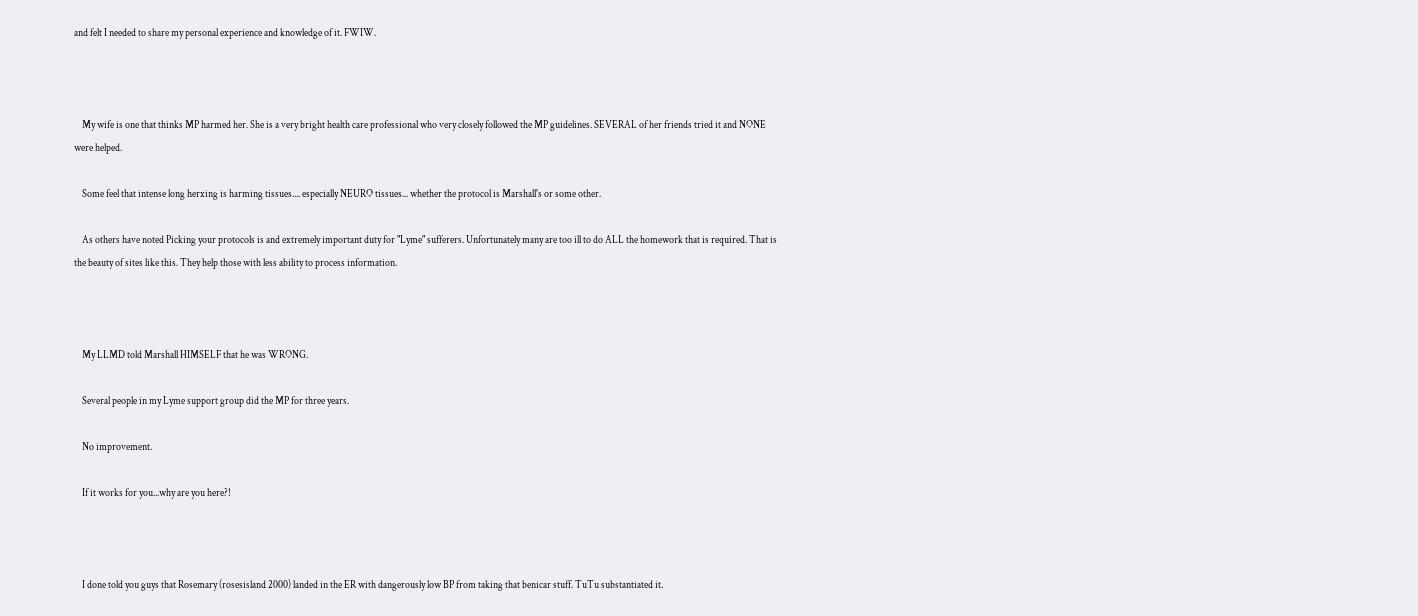and felt I needed to share my personal experience and knowledge of it. FWIW.



    My wife is one that thinks MP harmed her. She is a very bright health care professional who very closely followed the MP guidelines. SEVERAL of her friends tried it and NONE were helped.

    Some feel that intense long herxing is harming tissues.... especially NEURO tissues... whether the protocol is Marshall's or some other.

    As others have noted Picking your protocols is and extremely important duty for "Lyme" sufferers. Unfortunately many are too ill to do ALL the homework that is required. That is the beauty of sites like this. They help those with less ability to process information.



    My LLMD told Marshall HIMSELF that he was WRONG.

    Several people in my Lyme support group did the MP for three years.

    No improvement.

    If it works for you...why are you here?!



    I done told you guys that Rosemary (rosesisland 2000) landed in the ER with dangerously low BP from taking that benicar stuff. TuTu substantiated it.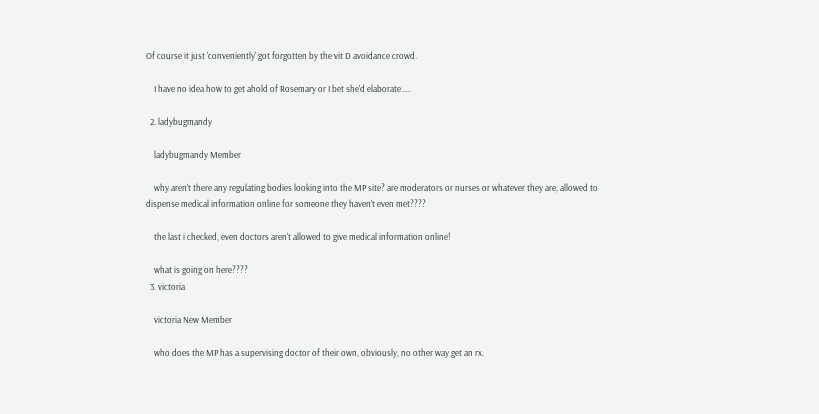Of course it just 'conveniently' got forgotten by the vit D avoidance crowd.

    I have no idea how to get ahold of Rosemary or I bet she'd elaborate.....

  2. ladybugmandy

    ladybugmandy Member

    why aren't there any regulating bodies looking into the MP site? are moderators or nurses or whatever they are, allowed to dispense medical information online for someone they haven't even met????

    the last i checked, even doctors aren't allowed to give medical information online!

    what is going on here????
  3. victoria

    victoria New Member

    who does the MP has a supervising doctor of their own, obviously, no other way get an rx.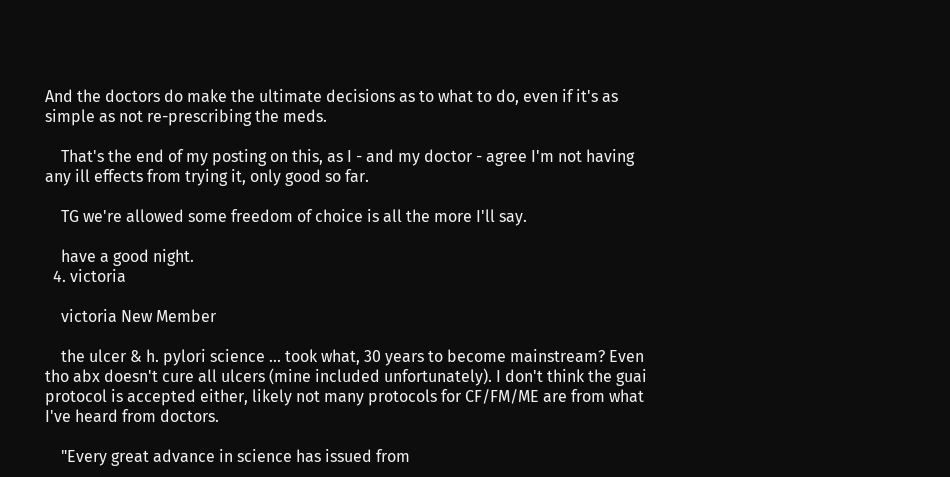And the doctors do make the ultimate decisions as to what to do, even if it's as simple as not re-prescribing the meds.

    That's the end of my posting on this, as I - and my doctor - agree I'm not having any ill effects from trying it, only good so far.

    TG we're allowed some freedom of choice is all the more I'll say.

    have a good night.
  4. victoria

    victoria New Member

    the ulcer & h. pylori science ... took what, 30 years to become mainstream? Even tho abx doesn't cure all ulcers (mine included unfortunately). I don't think the guai protocol is accepted either, likely not many protocols for CF/FM/ME are from what I've heard from doctors.

    "Every great advance in science has issued from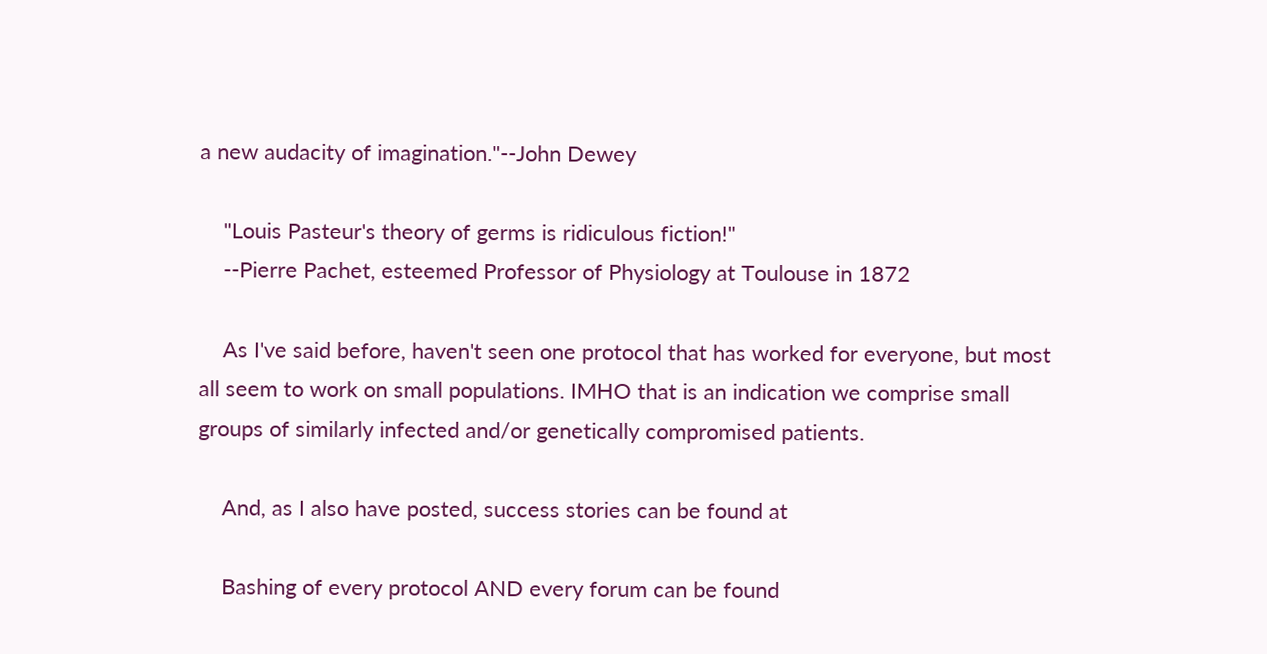a new audacity of imagination."--John Dewey

    "Louis Pasteur's theory of germs is ridiculous fiction!"
    --Pierre Pachet, esteemed Professor of Physiology at Toulouse in 1872

    As I've said before, haven't seen one protocol that has worked for everyone, but most all seem to work on small populations. IMHO that is an indication we comprise small groups of similarly infected and/or genetically compromised patients.

    And, as I also have posted, success stories can be found at

    Bashing of every protocol AND every forum can be found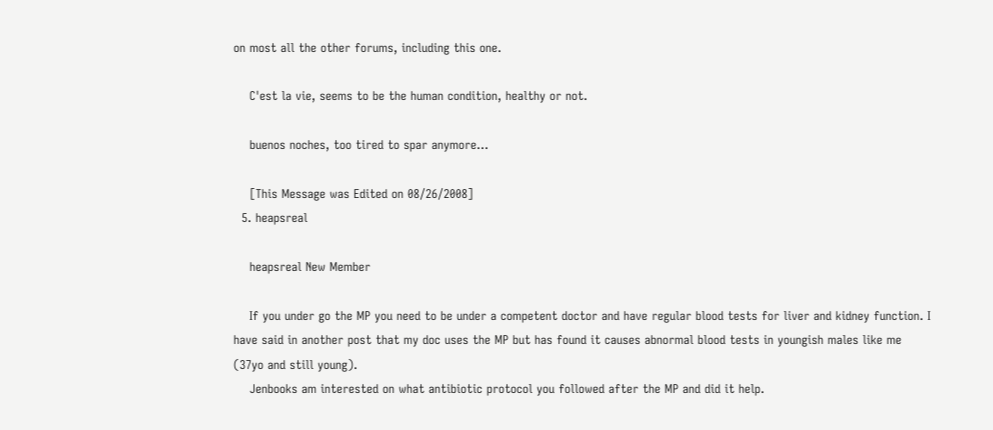on most all the other forums, including this one.

    C'est la vie, seems to be the human condition, healthy or not.

    buenos noches, too tired to spar anymore...

    [This Message was Edited on 08/26/2008]
  5. heapsreal

    heapsreal New Member

    If you under go the MP you need to be under a competent doctor and have regular blood tests for liver and kidney function. I have said in another post that my doc uses the MP but has found it causes abnormal blood tests in youngish males like me (37yo and still young).
    Jenbooks am interested on what antibiotic protocol you followed after the MP and did it help.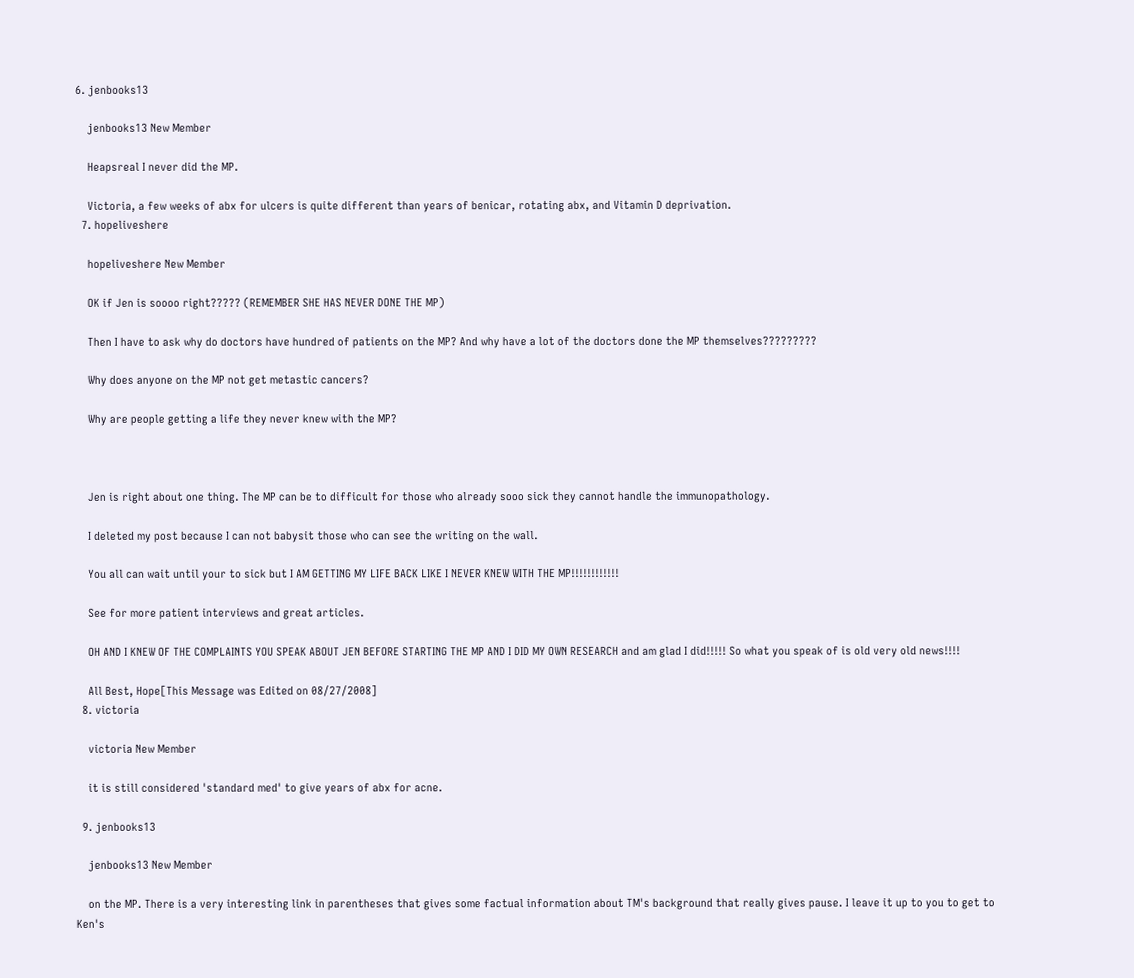6. jenbooks13

    jenbooks13 New Member

    Heapsreal I never did the MP.

    Victoria, a few weeks of abx for ulcers is quite different than years of benicar, rotating abx, and Vitamin D deprivation.
  7. hopeliveshere

    hopeliveshere New Member

    OK if Jen is soooo right????? (REMEMBER SHE HAS NEVER DONE THE MP)

    Then I have to ask why do doctors have hundred of patients on the MP? And why have a lot of the doctors done the MP themselves?????????

    Why does anyone on the MP not get metastic cancers?

    Why are people getting a life they never knew with the MP?



    Jen is right about one thing. The MP can be to difficult for those who already sooo sick they cannot handle the immunopathology.

    I deleted my post because I can not babysit those who can see the writing on the wall.

    You all can wait until your to sick but I AM GETTING MY LIFE BACK LIKE I NEVER KNEW WITH THE MP!!!!!!!!!!!!

    See for more patient interviews and great articles.

    OH AND I KNEW OF THE COMPLAINTS YOU SPEAK ABOUT JEN BEFORE STARTING THE MP AND I DID MY OWN RESEARCH and am glad I did!!!!! So what you speak of is old very old news!!!!

    All Best, Hope[This Message was Edited on 08/27/2008]
  8. victoria

    victoria New Member

    it is still considered 'standard med' to give years of abx for acne.

  9. jenbooks13

    jenbooks13 New Member

    on the MP. There is a very interesting link in parentheses that gives some factual information about TM's background that really gives pause. I leave it up to you to get to Ken's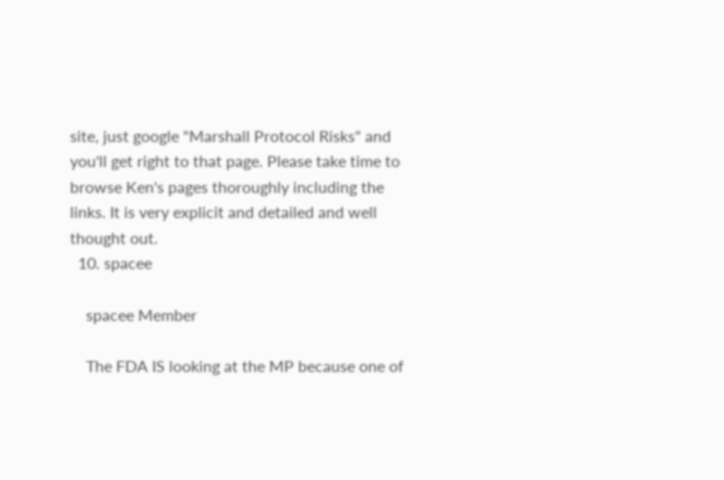site, just google "Marshall Protocol Risks" and you'll get right to that page. Please take time to browse Ken's pages thoroughly including the links. It is very explicit and detailed and well thought out.
  10. spacee

    spacee Member

    The FDA IS looking at the MP because one of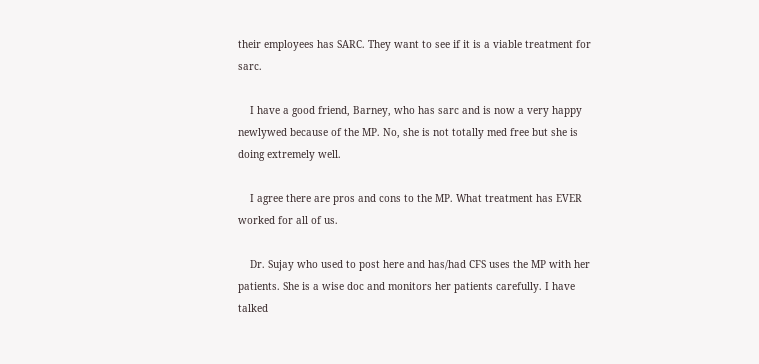their employees has SARC. They want to see if it is a viable treatment for sarc.

    I have a good friend, Barney, who has sarc and is now a very happy newlywed because of the MP. No, she is not totally med free but she is doing extremely well.

    I agree there are pros and cons to the MP. What treatment has EVER worked for all of us.

    Dr. Sujay who used to post here and has/had CFS uses the MP with her patients. She is a wise doc and monitors her patients carefully. I have talked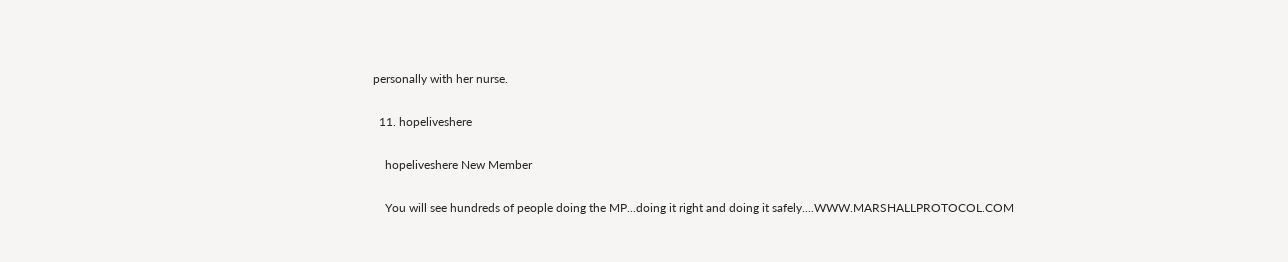personally with her nurse.

  11. hopeliveshere

    hopeliveshere New Member

    You will see hundreds of people doing the MP...doing it right and doing it safely....WWW.MARSHALLPROTOCOL.COM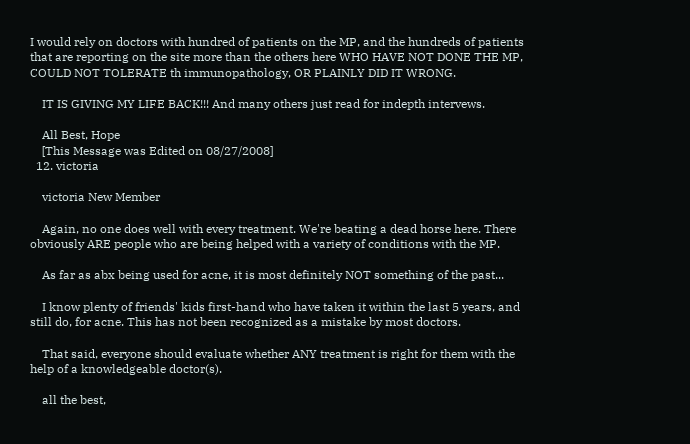I would rely on doctors with hundred of patients on the MP, and the hundreds of patients that are reporting on the site more than the others here WHO HAVE NOT DONE THE MP, COULD NOT TOLERATE th immunopathology, OR PLAINLY DID IT WRONG.

    IT IS GIVING MY LIFE BACK!!! And many others just read for indepth intervews.

    All Best, Hope
    [This Message was Edited on 08/27/2008]
  12. victoria

    victoria New Member

    Again, no one does well with every treatment. We're beating a dead horse here. There obviously ARE people who are being helped with a variety of conditions with the MP.

    As far as abx being used for acne, it is most definitely NOT something of the past...

    I know plenty of friends' kids first-hand who have taken it within the last 5 years, and still do, for acne. This has not been recognized as a mistake by most doctors.

    That said, everyone should evaluate whether ANY treatment is right for them with the help of a knowledgeable doctor(s).

    all the best,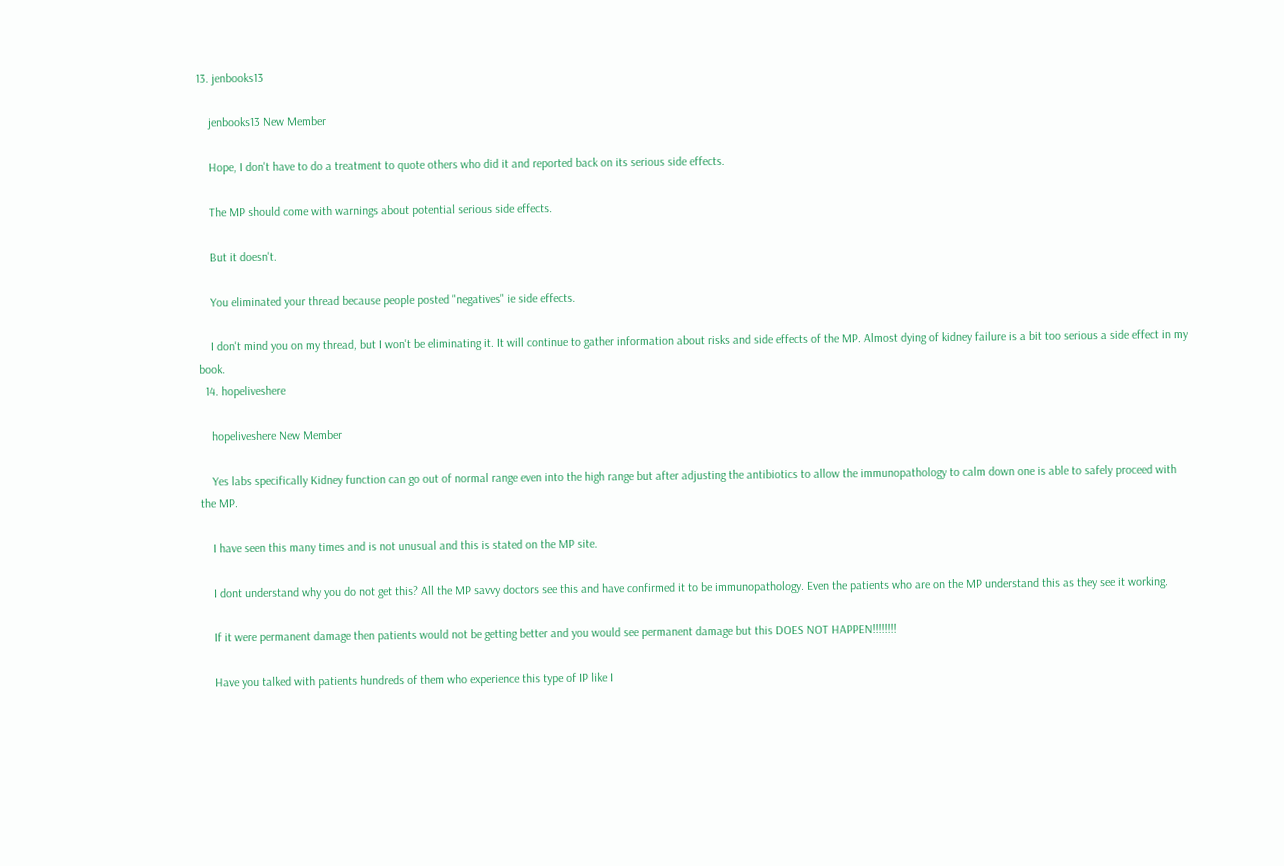13. jenbooks13

    jenbooks13 New Member

    Hope, I don't have to do a treatment to quote others who did it and reported back on its serious side effects.

    The MP should come with warnings about potential serious side effects.

    But it doesn't.

    You eliminated your thread because people posted "negatives" ie side effects.

    I don't mind you on my thread, but I won't be eliminating it. It will continue to gather information about risks and side effects of the MP. Almost dying of kidney failure is a bit too serious a side effect in my book.
  14. hopeliveshere

    hopeliveshere New Member

    Yes labs specifically Kidney function can go out of normal range even into the high range but after adjusting the antibiotics to allow the immunopathology to calm down one is able to safely proceed with the MP.

    I have seen this many times and is not unusual and this is stated on the MP site.

    I dont understand why you do not get this? All the MP savvy doctors see this and have confirmed it to be immunopathology. Even the patients who are on the MP understand this as they see it working.

    If it were permanent damage then patients would not be getting better and you would see permanent damage but this DOES NOT HAPPEN!!!!!!!!

    Have you talked with patients hundreds of them who experience this type of IP like I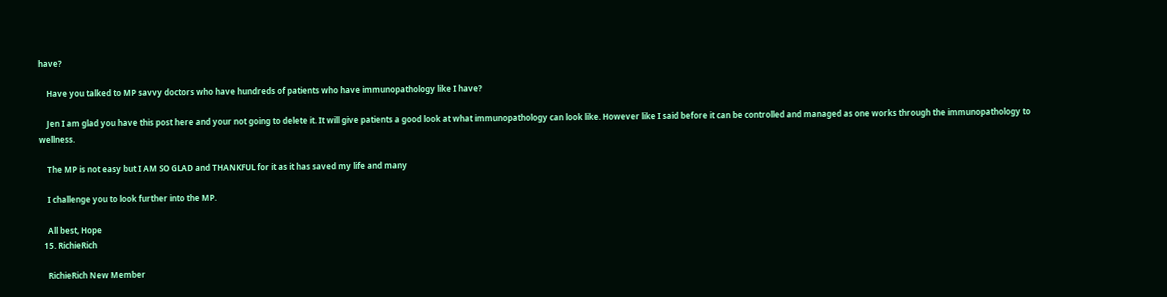have?

    Have you talked to MP savvy doctors who have hundreds of patients who have immunopathology like I have?

    Jen I am glad you have this post here and your not going to delete it. It will give patients a good look at what immunopathology can look like. However like I said before it can be controlled and managed as one works through the immunopathology to wellness.

    The MP is not easy but I AM SO GLAD and THANKFUL for it as it has saved my life and many

    I challenge you to look further into the MP.

    All best, Hope
  15. RichieRich

    RichieRich New Member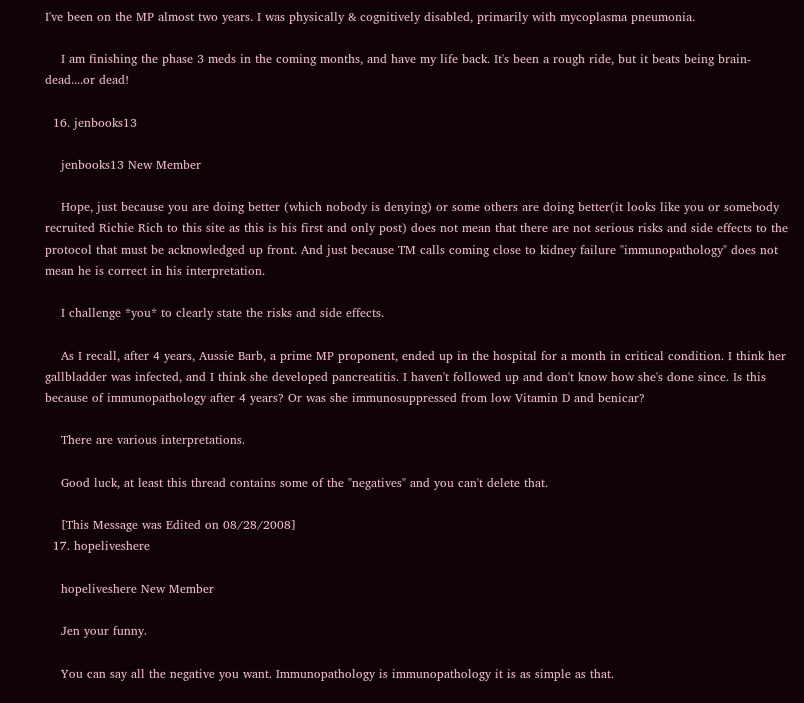I've been on the MP almost two years. I was physically & cognitively disabled, primarily with mycoplasma pneumonia.

    I am finishing the phase 3 meds in the coming months, and have my life back. It's been a rough ride, but it beats being brain-dead....or dead!

  16. jenbooks13

    jenbooks13 New Member

    Hope, just because you are doing better (which nobody is denying) or some others are doing better(it looks like you or somebody recruited Richie Rich to this site as this is his first and only post) does not mean that there are not serious risks and side effects to the protocol that must be acknowledged up front. And just because TM calls coming close to kidney failure "immunopathology" does not mean he is correct in his interpretation.

    I challenge *you* to clearly state the risks and side effects.

    As I recall, after 4 years, Aussie Barb, a prime MP proponent, ended up in the hospital for a month in critical condition. I think her gallbladder was infected, and I think she developed pancreatitis. I haven't followed up and don't know how she's done since. Is this because of immunopathology after 4 years? Or was she immunosuppressed from low Vitamin D and benicar?

    There are various interpretations.

    Good luck, at least this thread contains some of the "negatives" and you can't delete that.

    [This Message was Edited on 08/28/2008]
  17. hopeliveshere

    hopeliveshere New Member

    Jen your funny.

    You can say all the negative you want. Immunopathology is immunopathology it is as simple as that.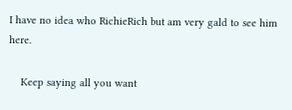I have no idea who RichieRich but am very gald to see him here.

    Keep saying all you want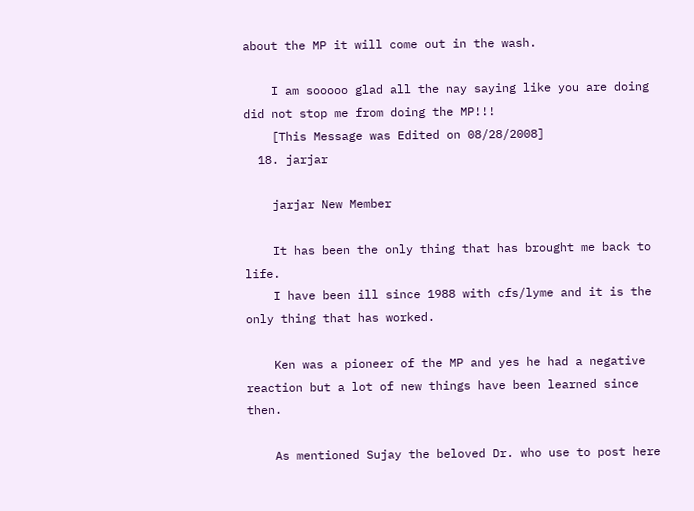about the MP it will come out in the wash.

    I am sooooo glad all the nay saying like you are doing did not stop me from doing the MP!!!
    [This Message was Edited on 08/28/2008]
  18. jarjar

    jarjar New Member

    It has been the only thing that has brought me back to life.
    I have been ill since 1988 with cfs/lyme and it is the only thing that has worked.

    Ken was a pioneer of the MP and yes he had a negative reaction but a lot of new things have been learned since then.

    As mentioned Sujay the beloved Dr. who use to post here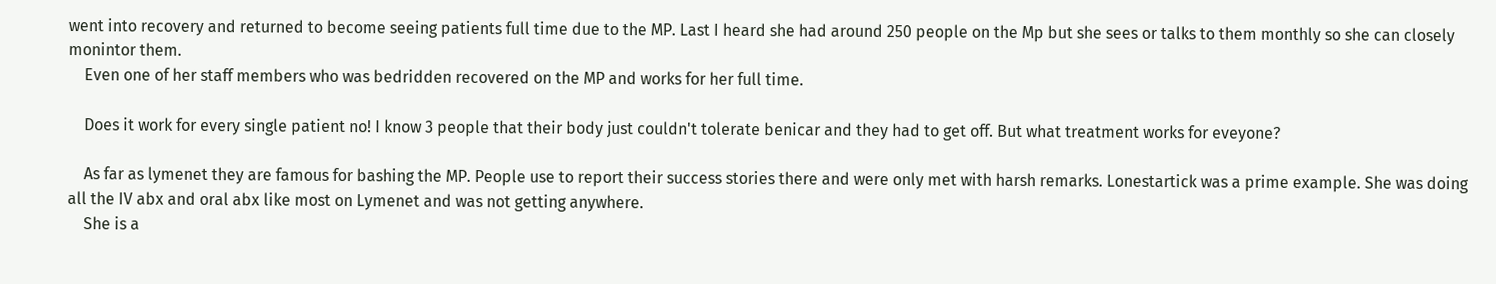went into recovery and returned to become seeing patients full time due to the MP. Last I heard she had around 250 people on the Mp but she sees or talks to them monthly so she can closely monintor them.
    Even one of her staff members who was bedridden recovered on the MP and works for her full time.

    Does it work for every single patient no! I know 3 people that their body just couldn't tolerate benicar and they had to get off. But what treatment works for eveyone?

    As far as lymenet they are famous for bashing the MP. People use to report their success stories there and were only met with harsh remarks. Lonestartick was a prime example. She was doing all the IV abx and oral abx like most on Lymenet and was not getting anywhere.
    She is a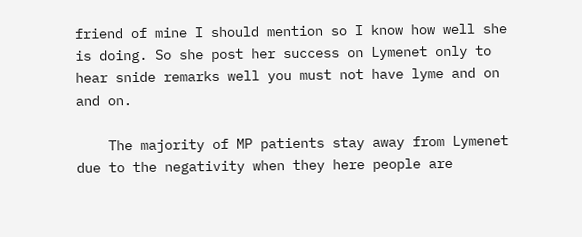friend of mine I should mention so I know how well she is doing. So she post her success on Lymenet only to hear snide remarks well you must not have lyme and on and on.

    The majority of MP patients stay away from Lymenet due to the negativity when they here people are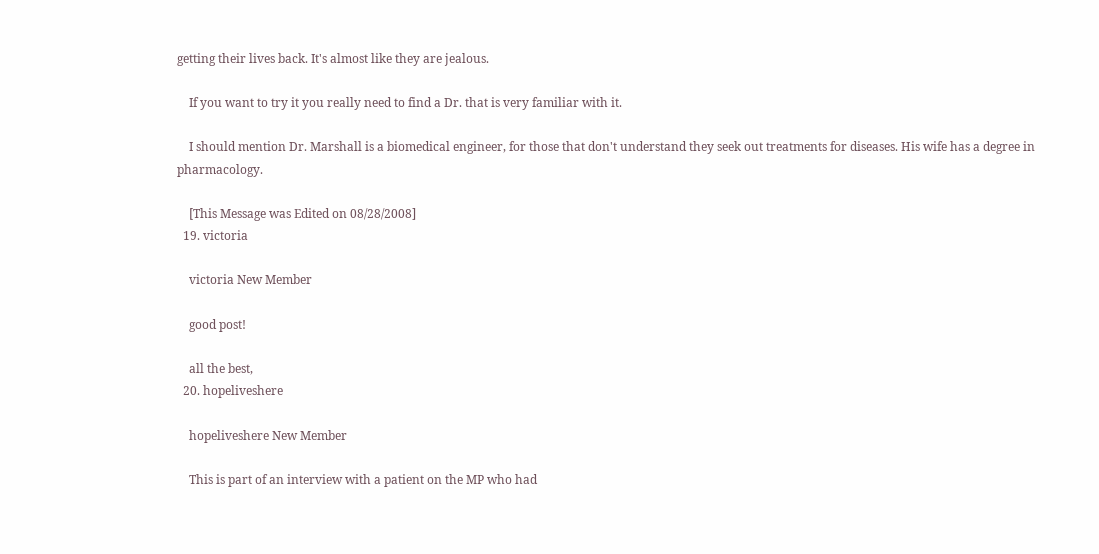getting their lives back. It's almost like they are jealous.

    If you want to try it you really need to find a Dr. that is very familiar with it.

    I should mention Dr. Marshall is a biomedical engineer, for those that don't understand they seek out treatments for diseases. His wife has a degree in pharmacology.

    [This Message was Edited on 08/28/2008]
  19. victoria

    victoria New Member

    good post!

    all the best,
  20. hopeliveshere

    hopeliveshere New Member

    This is part of an interview with a patient on the MP who had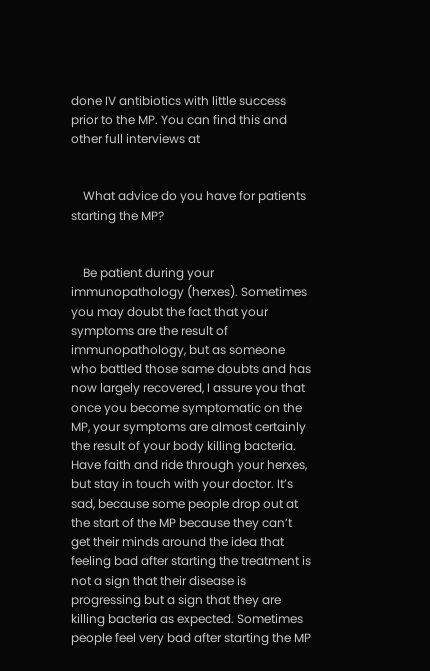done IV antibiotics with little success prior to the MP. You can find this and other full interviews at


    What advice do you have for patients starting the MP?


    Be patient during your immunopathology (herxes). Sometimes you may doubt the fact that your symptoms are the result of immunopathology, but as someone who battled those same doubts and has now largely recovered, I assure you that once you become symptomatic on the MP, your symptoms are almost certainly the result of your body killing bacteria. Have faith and ride through your herxes, but stay in touch with your doctor. It’s sad, because some people drop out at the start of the MP because they can’t get their minds around the idea that feeling bad after starting the treatment is not a sign that their disease is progressing but a sign that they are killing bacteria as expected. Sometimes people feel very bad after starting the MP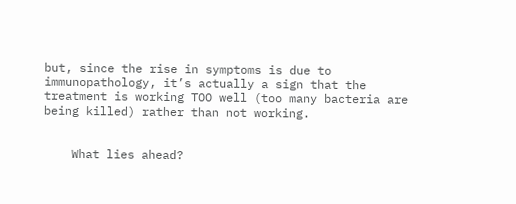but, since the rise in symptoms is due to immunopathology, it’s actually a sign that the treatment is working TOO well (too many bacteria are being killed) rather than not working.


    What lies ahead?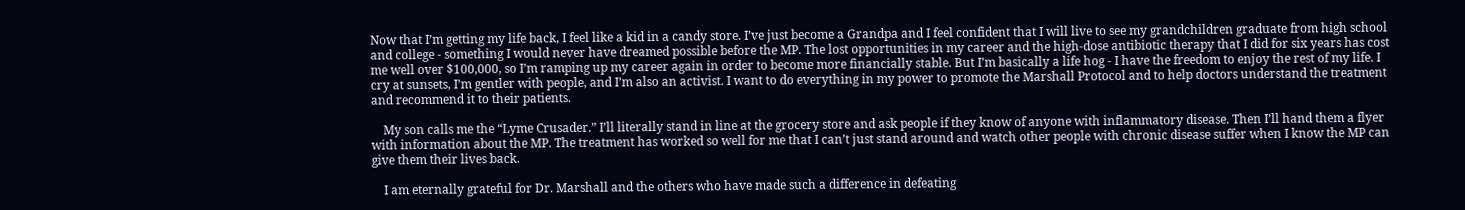Now that I’m getting my life back, I feel like a kid in a candy store. I’ve just become a Grandpa and I feel confident that I will live to see my grandchildren graduate from high school and college - something I would never have dreamed possible before the MP. The lost opportunities in my career and the high-dose antibiotic therapy that I did for six years has cost me well over $100,000, so I’m ramping up my career again in order to become more financially stable. But I’m basically a life hog - I have the freedom to enjoy the rest of my life. I cry at sunsets, I’m gentler with people, and I’m also an activist. I want to do everything in my power to promote the Marshall Protocol and to help doctors understand the treatment and recommend it to their patients.

    My son calls me the “Lyme Crusader.” I’ll literally stand in line at the grocery store and ask people if they know of anyone with inflammatory disease. Then I’ll hand them a flyer with information about the MP. The treatment has worked so well for me that I can’t just stand around and watch other people with chronic disease suffer when I know the MP can give them their lives back.

    I am eternally grateful for Dr. Marshall and the others who have made such a difference in defeating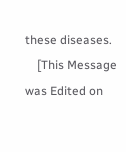these diseases.
    [This Message was Edited on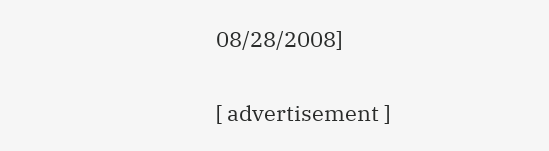08/28/2008]

[ advertisement ]